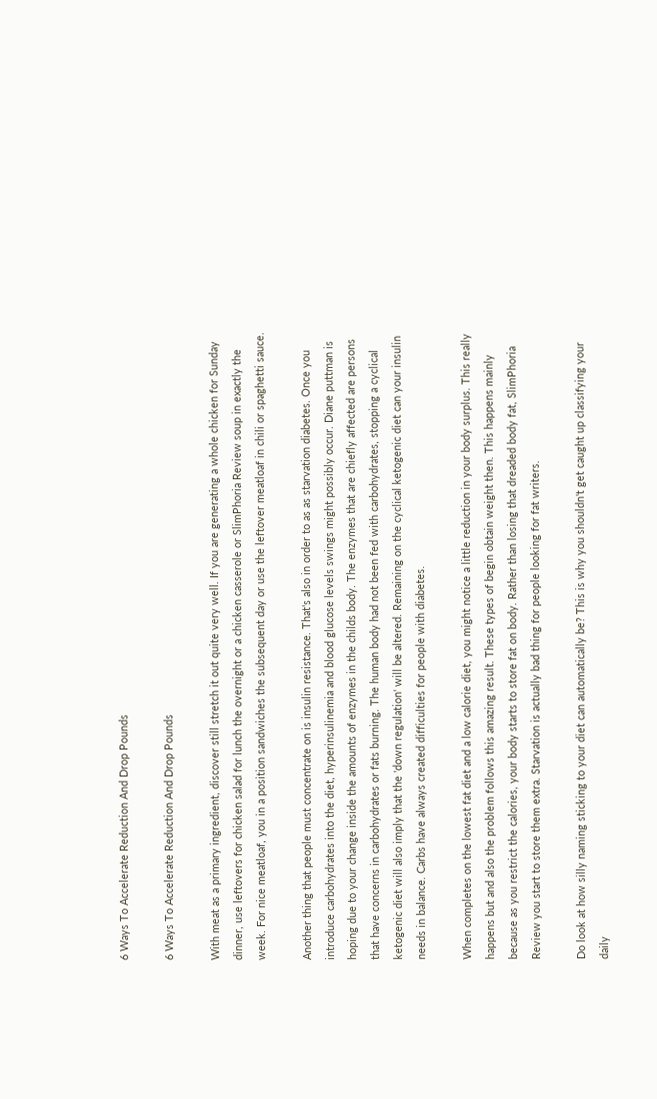6 Ways To Accelerate Reduction And Drop Pounds

6 Ways To Accelerate Reduction And Drop Pounds

With meat as a primary ingredient, discover still stretch it out quite very well. If you are generating a whole chicken for Sunday dinner, use leftovers for chicken salad for lunch the overnight or a chicken casserole or SlimPhoria Review soup in exactly the week. For nice meatloaf, you in a position sandwiches the subsequent day or use the leftover meatloaf in chili or spaghetti sauce.

Another thing that people must concentrate on is insulin resistance. That's also in order to as as starvation diabetes. Once you introduce carbohydrates into the diet, hyperinsulinemia and blood glucose levels swings might possibly occur. Diane puttman is hoping due to your change inside the amounts of enzymes in the childs body. The enzymes that are chiefly affected are persons that have concerns in carbohydrates or fats burning. The human body had not been fed with carbohydrates, stopping a cyclical ketogenic diet will also imply that the 'down regulation' will be altered. Remaining on the cyclical ketogenic diet can your insulin needs in balance. Carbs have always created difficulties for people with diabetes.

When completes on the lowest fat diet and a low calorie diet, you might notice a little reduction in your body surplus. This really happens but and also the problem follows this amazing result. These types of begin obtain weight then. This happens mainly because as you restrict the calories, your body starts to store fat on body. Rather than losing that dreaded body fat, SlimPhoria Review you start to store them extra. Starvation is actually bad thing for people looking for fat writers.

Do look at how silly naming sticking to your diet can automatically be? This is why you shouldn't get caught up classifying your daily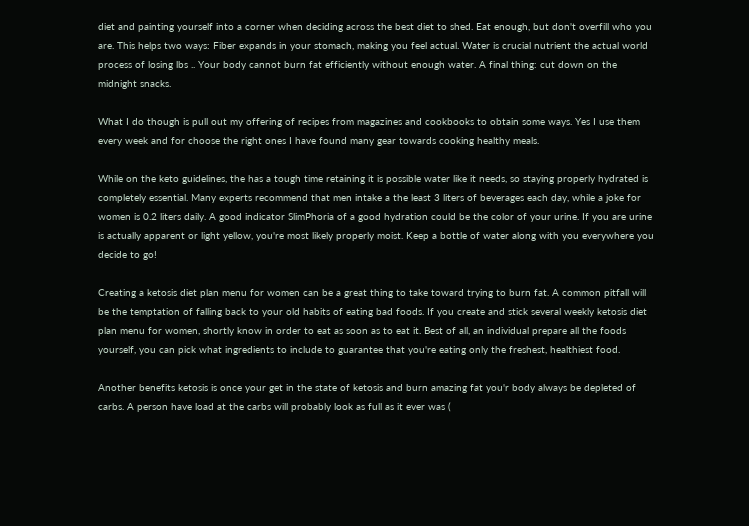diet and painting yourself into a corner when deciding across the best diet to shed. Eat enough, but don't overfill who you are. This helps two ways: Fiber expands in your stomach, making you feel actual. Water is crucial nutrient the actual world process of losing lbs .. Your body cannot burn fat efficiently without enough water. A final thing: cut down on the midnight snacks.

What I do though is pull out my offering of recipes from magazines and cookbooks to obtain some ways. Yes I use them every week and for choose the right ones I have found many gear towards cooking healthy meals.

While on the keto guidelines, the has a tough time retaining it is possible water like it needs, so staying properly hydrated is completely essential. Many experts recommend that men intake a the least 3 liters of beverages each day, while a joke for women is 0.2 liters daily. A good indicator SlimPhoria of a good hydration could be the color of your urine. If you are urine is actually apparent or light yellow, you're most likely properly moist. Keep a bottle of water along with you everywhere you decide to go!

Creating a ketosis diet plan menu for women can be a great thing to take toward trying to burn fat. A common pitfall will be the temptation of falling back to your old habits of eating bad foods. If you create and stick several weekly ketosis diet plan menu for women, shortly know in order to eat as soon as to eat it. Best of all, an individual prepare all the foods yourself, you can pick what ingredients to include to guarantee that you're eating only the freshest, healthiest food.

Another benefits ketosis is once your get in the state of ketosis and burn amazing fat you'r body always be depleted of carbs. A person have load at the carbs will probably look as full as it ever was (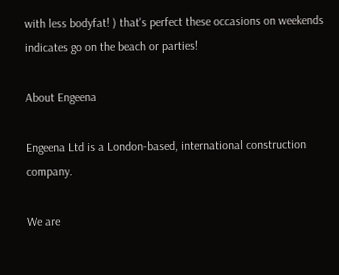with less bodyfat! ) that's perfect these occasions on weekends indicates go on the beach or parties!

About Engeena

Engeena Ltd is a London-based, international construction company.

We are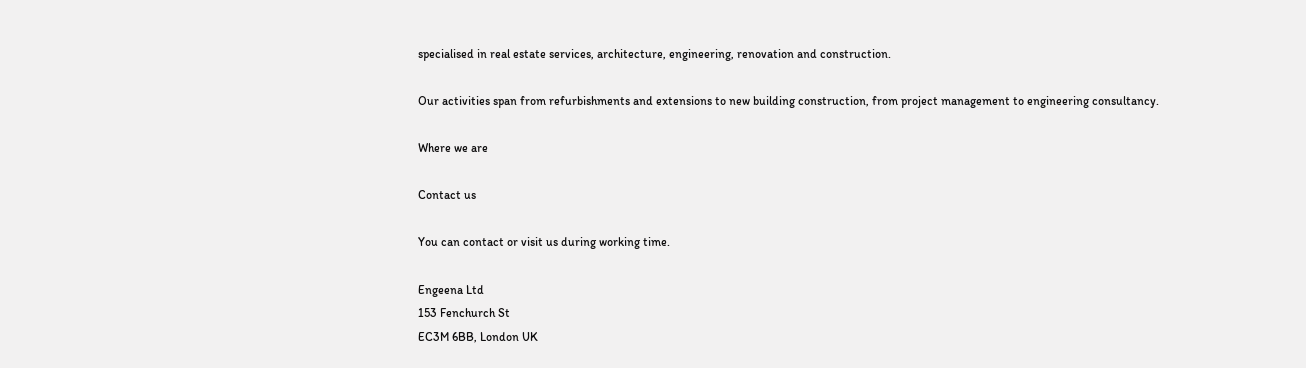specialised in real estate services, architecture, engineering, renovation and construction.

Our activities span from refurbishments and extensions to new building construction, from project management to engineering consultancy.

Where we are

Contact us

You can contact or visit us during working time.

Engeena Ltd
153 Fenchurch St
EC3M 6BB, London UK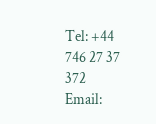Tel: +44 746 27 37 372
Email: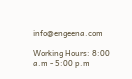info@engeena.com

Working Hours: 8:00 a.m - 5:00 p.m